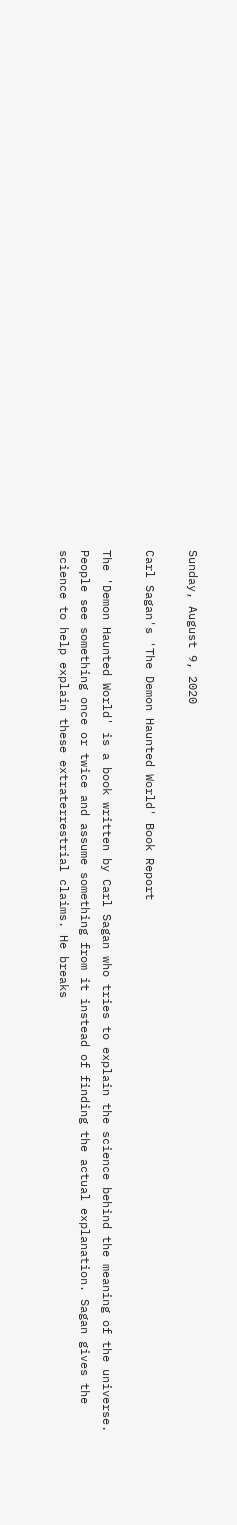Sunday, August 9, 2020

Carl Sagan's 'The Demon Haunted World' Book Report

The 'Demon Haunted World' is a book written by Carl Sagan who tries to explain the science behind the meaning of the universe. People see something once or twice and assume something from it instead of finding the actual explanation. Sagan gives the science to help explain these extraterrestrial claims. He breaks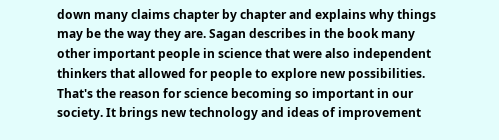down many claims chapter by chapter and explains why things may be the way they are. Sagan describes in the book many other important people in science that were also independent thinkers that allowed for people to explore new possibilities. That's the reason for science becoming so important in our society. It brings new technology and ideas of improvement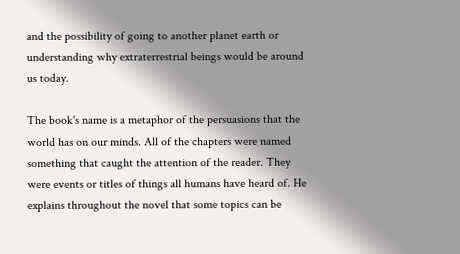and the possibility of going to another planet earth or understanding why extraterrestrial beings would be around us today.

The book's name is a metaphor of the persuasions that the world has on our minds. All of the chapters were named something that caught the attention of the reader. They were events or titles of things all humans have heard of. He explains throughout the novel that some topics can be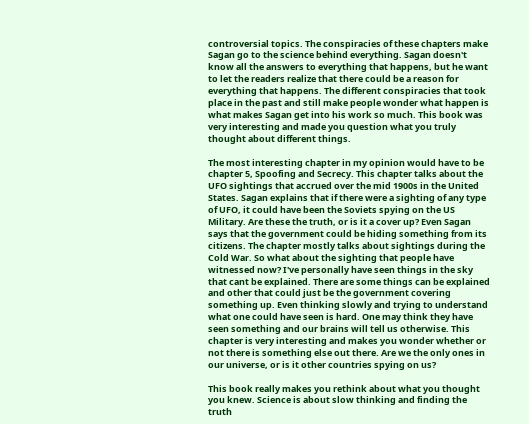controversial topics. The conspiracies of these chapters make Sagan go to the science behind everything. Sagan doesn't know all the answers to everything that happens, but he want to let the readers realize that there could be a reason for everything that happens. The different conspiracies that took place in the past and still make people wonder what happen is what makes Sagan get into his work so much. This book was very interesting and made you question what you truly thought about different things.

The most interesting chapter in my opinion would have to be chapter 5, Spoofing and Secrecy. This chapter talks about the UFO sightings that accrued over the mid 1900s in the United States. Sagan explains that if there were a sighting of any type of UFO, it could have been the Soviets spying on the US Military. Are these the truth, or is it a cover up? Even Sagan says that the government could be hiding something from its citizens. The chapter mostly talks about sightings during the Cold War. So what about the sighting that people have witnessed now? I've personally have seen things in the sky that cant be explained. There are some things can be explained and other that could just be the government covering something up. Even thinking slowly and trying to understand what one could have seen is hard. One may think they have seen something and our brains will tell us otherwise. This chapter is very interesting and makes you wonder whether or not there is something else out there. Are we the only ones in our universe, or is it other countries spying on us?

This book really makes you rethink about what you thought you knew. Science is about slow thinking and finding the truth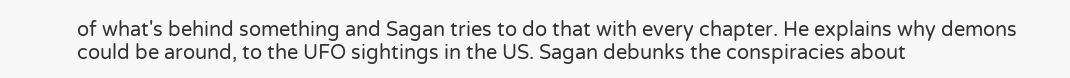of what's behind something and Sagan tries to do that with every chapter. He explains why demons could be around, to the UFO sightings in the US. Sagan debunks the conspiracies about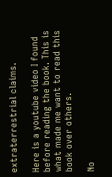extraterrestrial claims.

Here is a youtube video I found before reading the book. This is what made me want to read this book over others.

No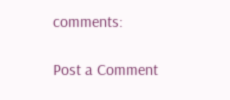comments:

Post a Comment